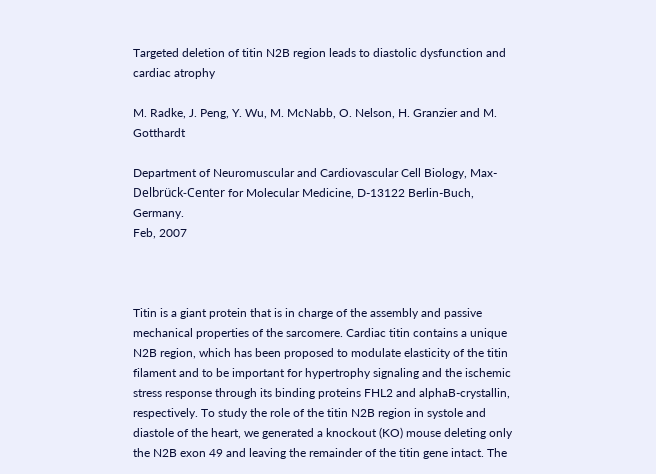Targeted deletion of titin N2B region leads to diastolic dysfunction and cardiac atrophy

M. Radke, J. Peng, Y. Wu, M. McNabb, O. Nelson, H. Granzier and M. Gotthardt

Department of Neuromuscular and Cardiovascular Cell Biology, Max-Delbrück-Center for Molecular Medicine, D-13122 Berlin-Buch, Germany.
Feb, 2007



Titin is a giant protein that is in charge of the assembly and passive mechanical properties of the sarcomere. Cardiac titin contains a unique N2B region, which has been proposed to modulate elasticity of the titin filament and to be important for hypertrophy signaling and the ischemic stress response through its binding proteins FHL2 and alphaB-crystallin, respectively. To study the role of the titin N2B region in systole and diastole of the heart, we generated a knockout (KO) mouse deleting only the N2B exon 49 and leaving the remainder of the titin gene intact. The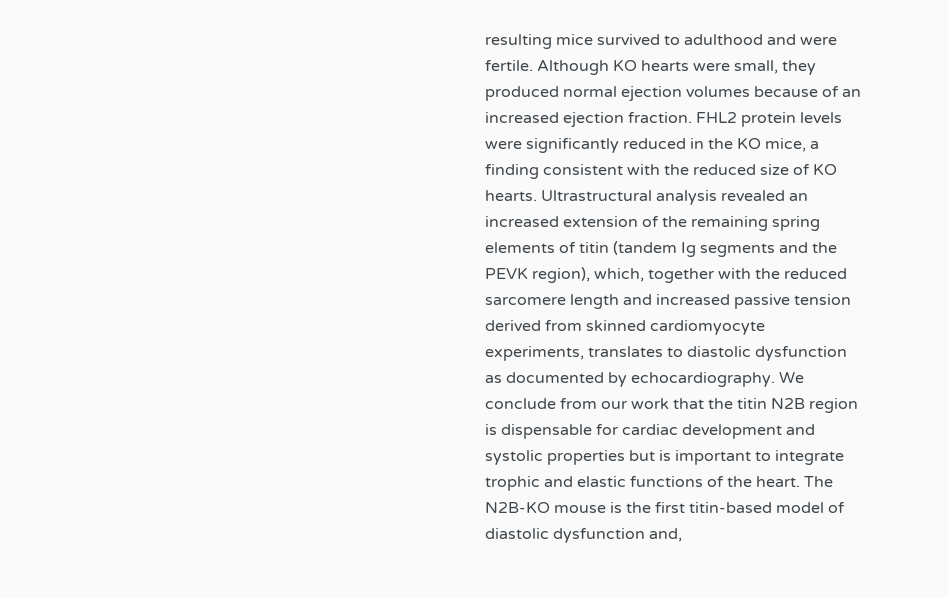resulting mice survived to adulthood and were fertile. Although KO hearts were small, they produced normal ejection volumes because of an increased ejection fraction. FHL2 protein levels were significantly reduced in the KO mice, a finding consistent with the reduced size of KO hearts. Ultrastructural analysis revealed an increased extension of the remaining spring elements of titin (tandem Ig segments and the PEVK region), which, together with the reduced sarcomere length and increased passive tension derived from skinned cardiomyocyte experiments, translates to diastolic dysfunction as documented by echocardiography. We conclude from our work that the titin N2B region is dispensable for cardiac development and systolic properties but is important to integrate trophic and elastic functions of the heart. The N2B-KO mouse is the first titin-based model of diastolic dysfunction and,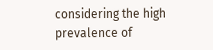considering the high prevalence of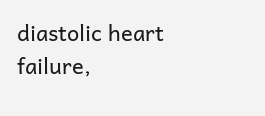diastolic heart failure,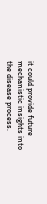it could provide future mechanistic insights into the disease process.